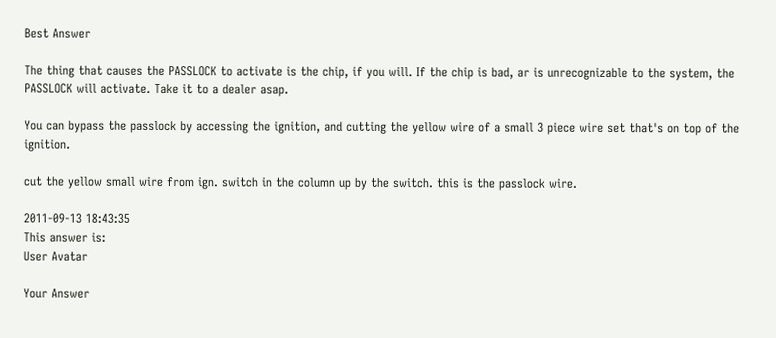Best Answer

The thing that causes the PASSLOCK to activate is the chip, if you will. If the chip is bad, ar is unrecognizable to the system, the PASSLOCK will activate. Take it to a dealer asap.

You can bypass the passlock by accessing the ignition, and cutting the yellow wire of a small 3 piece wire set that's on top of the ignition.

cut the yellow small wire from ign. switch in the column up by the switch. this is the passlock wire.

2011-09-13 18:43:35
This answer is:
User Avatar

Your Answer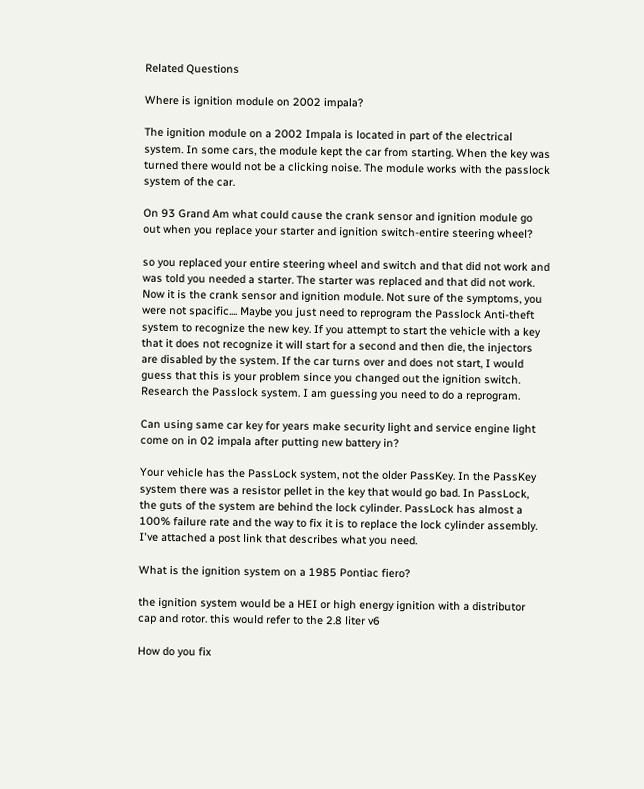Related Questions

Where is ignition module on 2002 impala?

The ignition module on a 2002 Impala is located in part of the electrical system. In some cars, the module kept the car from starting. When the key was turned there would not be a clicking noise. The module works with the passlock system of the car.

On 93 Grand Am what could cause the crank sensor and ignition module go out when you replace your starter and ignition switch-entire steering wheel?

so you replaced your entire steering wheel and switch and that did not work and was told you needed a starter. The starter was replaced and that did not work. Now it is the crank sensor and ignition module. Not sure of the symptoms, you were not spacific.... Maybe you just need to reprogram the Passlock Anti-theft system to recognize the new key. If you attempt to start the vehicle with a key that it does not recognize it will start for a second and then die, the injectors are disabled by the system. If the car turns over and does not start, I would guess that this is your problem since you changed out the ignition switch. Research the Passlock system. I am guessing you need to do a reprogram.

Can using same car key for years make security light and service engine light come on in 02 impala after putting new battery in?

Your vehicle has the PassLock system, not the older PassKey. In the PassKey system there was a resistor pellet in the key that would go bad. In PassLock, the guts of the system are behind the lock cylinder. PassLock has almost a 100% failure rate and the way to fix it is to replace the lock cylinder assembly. I've attached a post link that describes what you need.

What is the ignition system on a 1985 Pontiac fiero?

the ignition system would be a HEI or high energy ignition with a distributor cap and rotor. this would refer to the 2.8 liter v6

How do you fix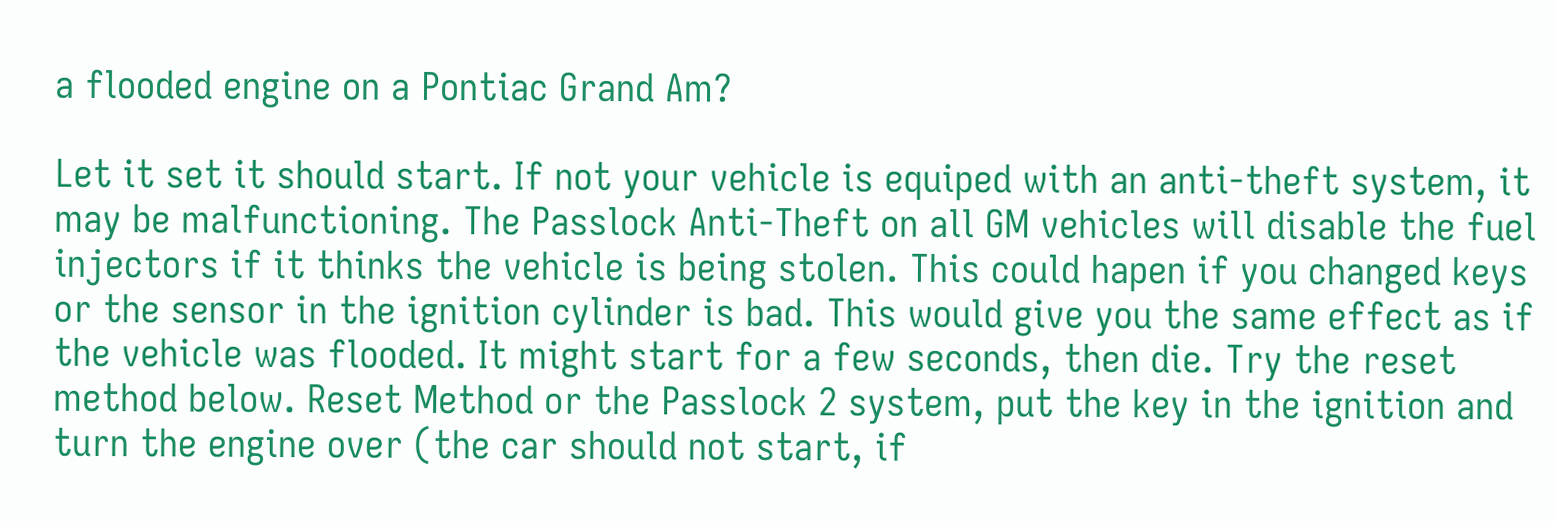a flooded engine on a Pontiac Grand Am?

Let it set it should start. If not your vehicle is equiped with an anti-theft system, it may be malfunctioning. The Passlock Anti-Theft on all GM vehicles will disable the fuel injectors if it thinks the vehicle is being stolen. This could hapen if you changed keys or the sensor in the ignition cylinder is bad. This would give you the same effect as if the vehicle was flooded. It might start for a few seconds, then die. Try the reset method below. Reset Method or the Passlock 2 system, put the key in the ignition and turn the engine over (the car should not start, if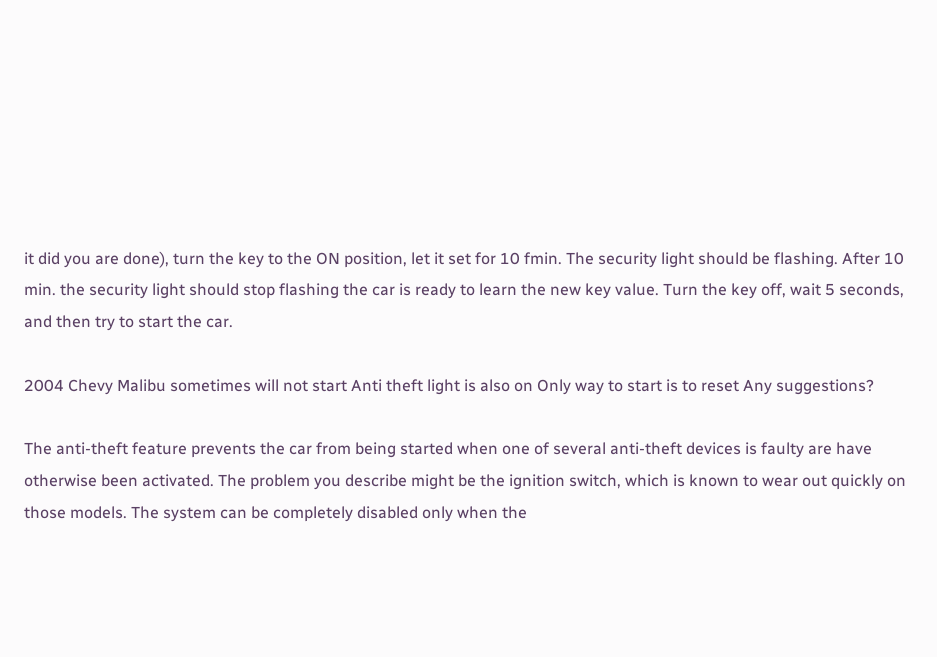it did you are done), turn the key to the ON position, let it set for 10 fmin. The security light should be flashing. After 10 min. the security light should stop flashing the car is ready to learn the new key value. Turn the key off, wait 5 seconds, and then try to start the car.

2004 Chevy Malibu sometimes will not start Anti theft light is also on Only way to start is to reset Any suggestions?

The anti-theft feature prevents the car from being started when one of several anti-theft devices is faulty are have otherwise been activated. The problem you describe might be the ignition switch, which is known to wear out quickly on those models. The system can be completely disabled only when the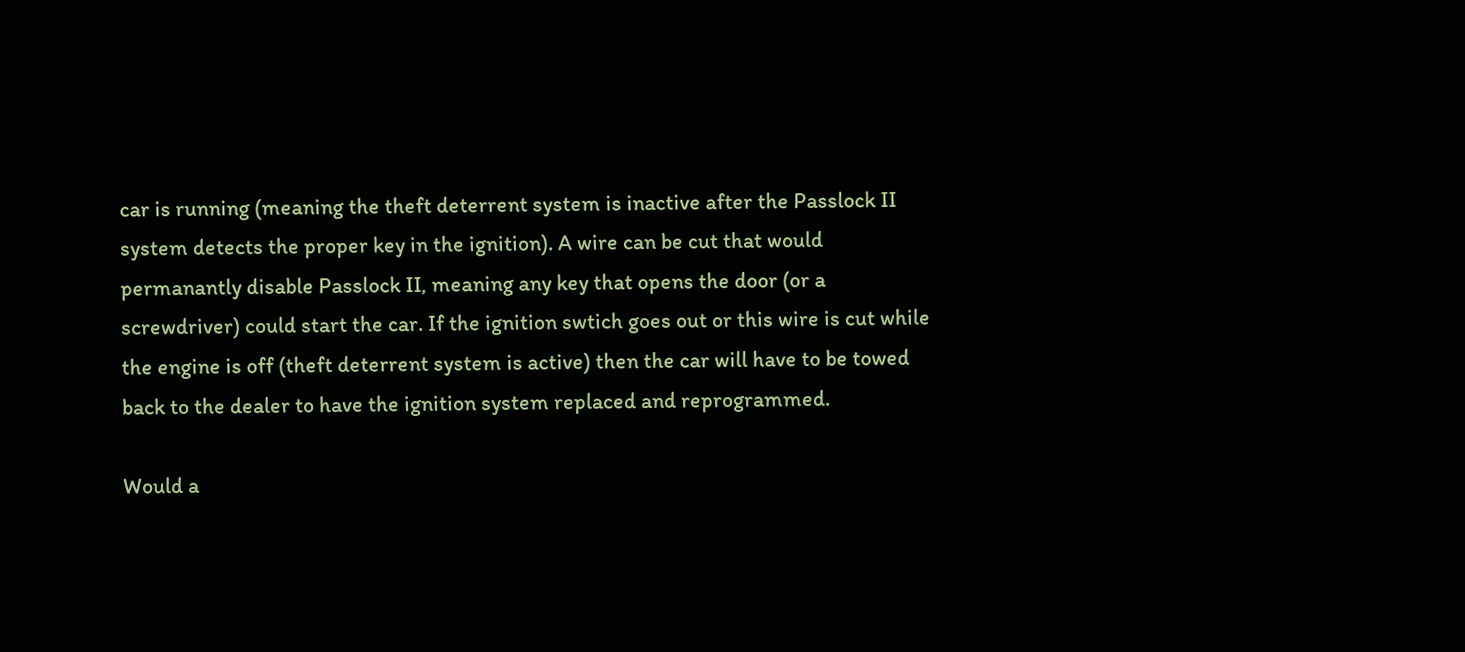car is running (meaning the theft deterrent system is inactive after the Passlock II system detects the proper key in the ignition). A wire can be cut that would permanantly disable Passlock II, meaning any key that opens the door (or a screwdriver) could start the car. If the ignition swtich goes out or this wire is cut while the engine is off (theft deterrent system is active) then the car will have to be towed back to the dealer to have the ignition system replaced and reprogrammed.

Would a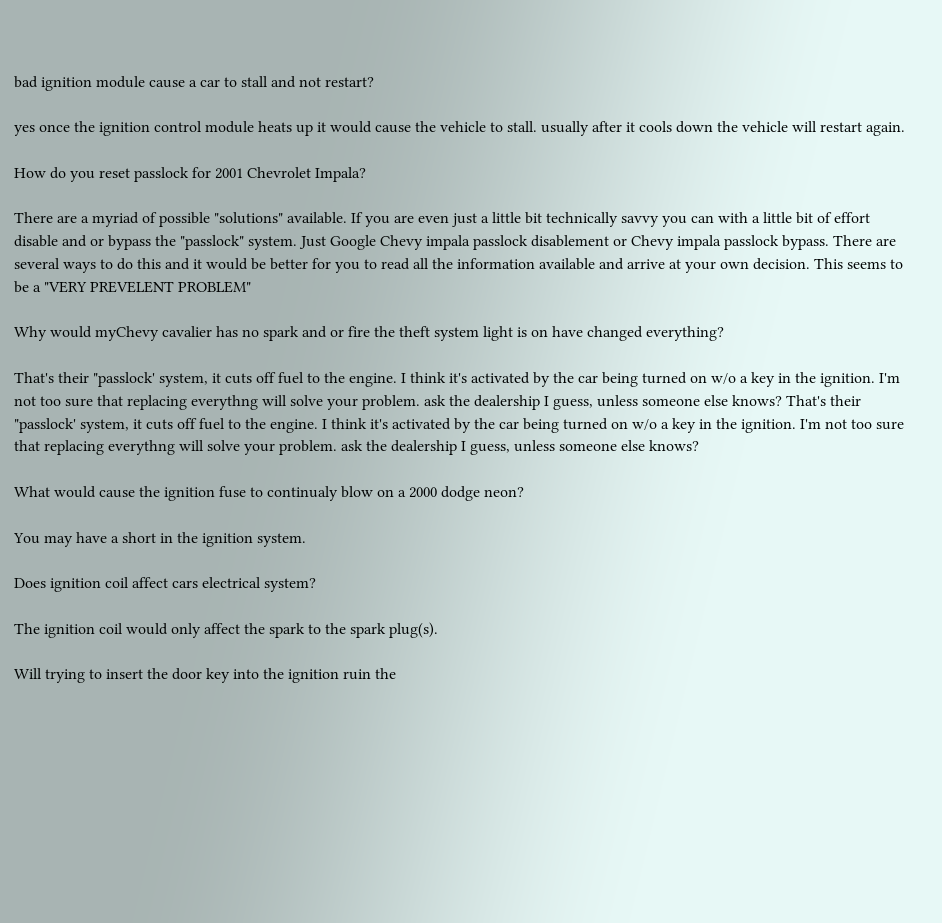bad ignition module cause a car to stall and not restart?

yes once the ignition control module heats up it would cause the vehicle to stall. usually after it cools down the vehicle will restart again.

How do you reset passlock for 2001 Chevrolet Impala?

There are a myriad of possible "solutions" available. If you are even just a little bit technically savvy you can with a little bit of effort disable and or bypass the "passlock" system. Just Google Chevy impala passlock disablement or Chevy impala passlock bypass. There are several ways to do this and it would be better for you to read all the information available and arrive at your own decision. This seems to be a "VERY PREVELENT PROBLEM"

Why would myChevy cavalier has no spark and or fire the theft system light is on have changed everything?

That's their "passlock' system, it cuts off fuel to the engine. I think it's activated by the car being turned on w/o a key in the ignition. I'm not too sure that replacing everythng will solve your problem. ask the dealership I guess, unless someone else knows? That's their "passlock' system, it cuts off fuel to the engine. I think it's activated by the car being turned on w/o a key in the ignition. I'm not too sure that replacing everythng will solve your problem. ask the dealership I guess, unless someone else knows?

What would cause the ignition fuse to continualy blow on a 2000 dodge neon?

You may have a short in the ignition system.

Does ignition coil affect cars electrical system?

The ignition coil would only affect the spark to the spark plug(s).

Will trying to insert the door key into the ignition ruin the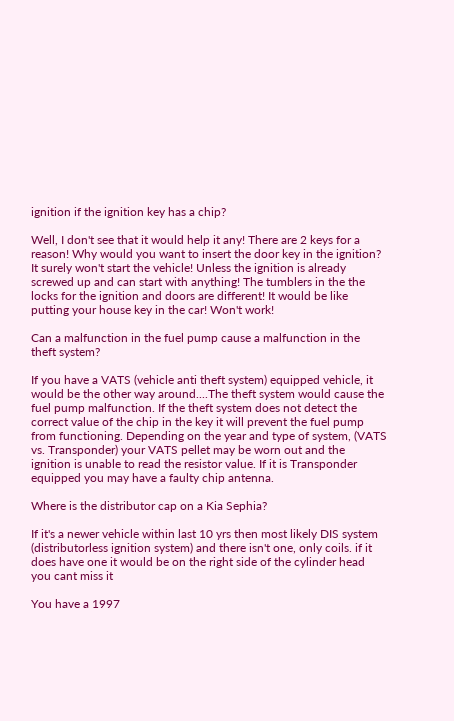ignition if the ignition key has a chip?

Well, I don't see that it would help it any! There are 2 keys for a reason! Why would you want to insert the door key in the ignition? It surely won't start the vehicle! Unless the ignition is already screwed up and can start with anything! The tumblers in the the locks for the ignition and doors are different! It would be like putting your house key in the car! Won't work!

Can a malfunction in the fuel pump cause a malfunction in the theft system?

If you have a VATS (vehicle anti theft system) equipped vehicle, it would be the other way around....The theft system would cause the fuel pump malfunction. If the theft system does not detect the correct value of the chip in the key it will prevent the fuel pump from functioning. Depending on the year and type of system, (VATS vs. Transponder) your VATS pellet may be worn out and the ignition is unable to read the resistor value. If it is Transponder equipped you may have a faulty chip antenna.

Where is the distributor cap on a Kia Sephia?

If it's a newer vehicle within last 10 yrs then most likely DIS system (distributorless ignition system) and there isn't one, only coils. if it does have one it would be on the right side of the cylinder head you cant miss it

You have a 1997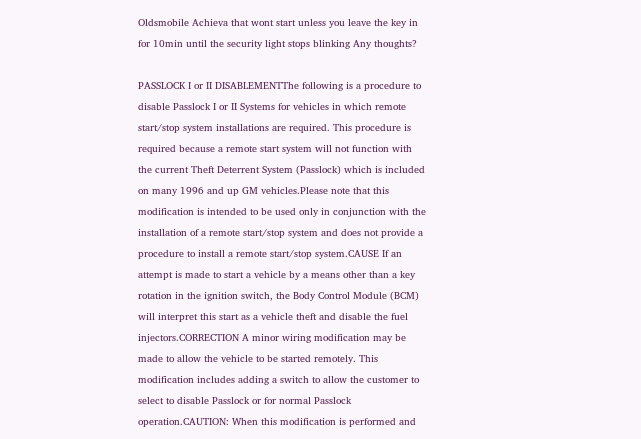Oldsmobile Achieva that wont start unless you leave the key in for 10min until the security light stops blinking Any thoughts?

PASSLOCK I or II DISABLEMENTThe following is a procedure to disable Passlock I or II Systems for vehicles in which remote start/stop system installations are required. This procedure is required because a remote start system will not function with the current Theft Deterrent System (Passlock) which is included on many 1996 and up GM vehicles.Please note that this modification is intended to be used only in conjunction with the installation of a remote start/stop system and does not provide a procedure to install a remote start/stop system.CAUSE If an attempt is made to start a vehicle by a means other than a key rotation in the ignition switch, the Body Control Module (BCM) will interpret this start as a vehicle theft and disable the fuel injectors.CORRECTION A minor wiring modification may be made to allow the vehicle to be started remotely. This modification includes adding a switch to allow the customer to select to disable Passlock or for normal Passlock operation.CAUTION: When this modification is performed and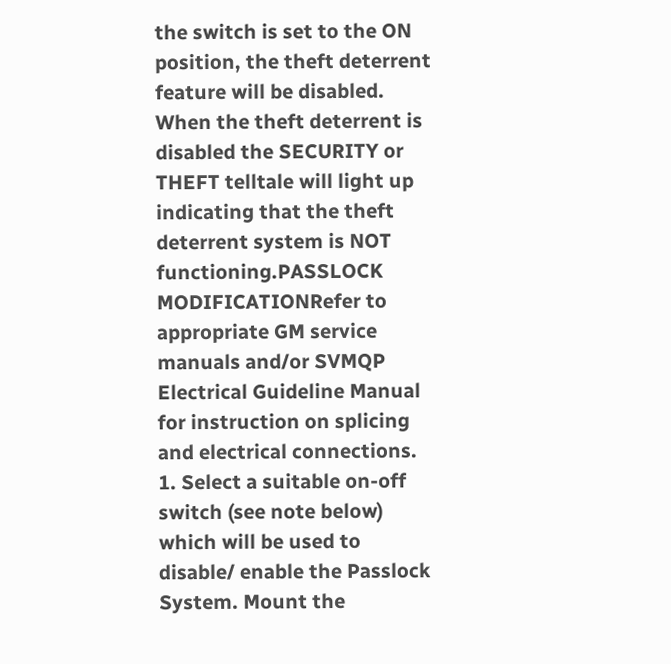the switch is set to the ON position, the theft deterrent feature will be disabled. When the theft deterrent is disabled the SECURITY or THEFT telltale will light up indicating that the theft deterrent system is NOT functioning.PASSLOCK MODIFICATIONRefer to appropriate GM service manuals and/or SVMQP Electrical Guideline Manual for instruction on splicing and electrical connections. 1. Select a suitable on-off switch (see note below) which will be used to disable/ enable the Passlock System. Mount the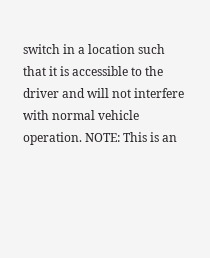switch in a location such that it is accessible to the driver and will not interfere with normal vehicle operation. NOTE: This is an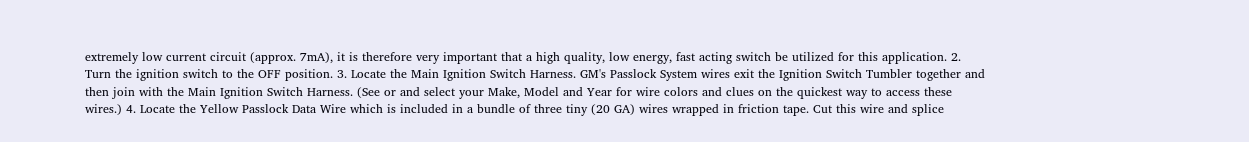extremely low current circuit (approx. 7mA), it is therefore very important that a high quality, low energy, fast acting switch be utilized for this application. 2. Turn the ignition switch to the OFF position. 3. Locate the Main Ignition Switch Harness. GM's Passlock System wires exit the Ignition Switch Tumbler together and then join with the Main Ignition Switch Harness. (See or and select your Make, Model and Year for wire colors and clues on the quickest way to access these wires.) 4. Locate the Yellow Passlock Data Wire which is included in a bundle of three tiny (20 GA) wires wrapped in friction tape. Cut this wire and splice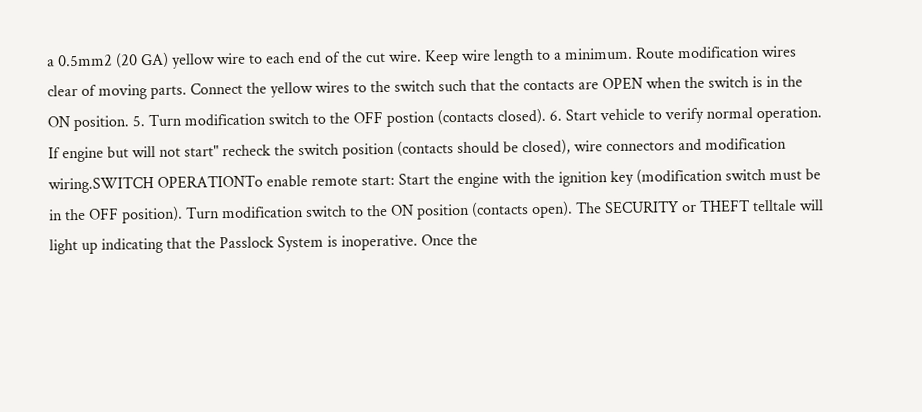a 0.5mm2 (20 GA) yellow wire to each end of the cut wire. Keep wire length to a minimum. Route modification wires clear of moving parts. Connect the yellow wires to the switch such that the contacts are OPEN when the switch is in the ON position. 5. Turn modification switch to the OFF postion (contacts closed). 6. Start vehicle to verify normal operation. If engine but will not start" recheck the switch position (contacts should be closed), wire connectors and modification wiring.SWITCH OPERATIONTo enable remote start: Start the engine with the ignition key (modification switch must be in the OFF position). Turn modification switch to the ON position (contacts open). The SECURITY or THEFT telltale will light up indicating that the Passlock System is inoperative. Once the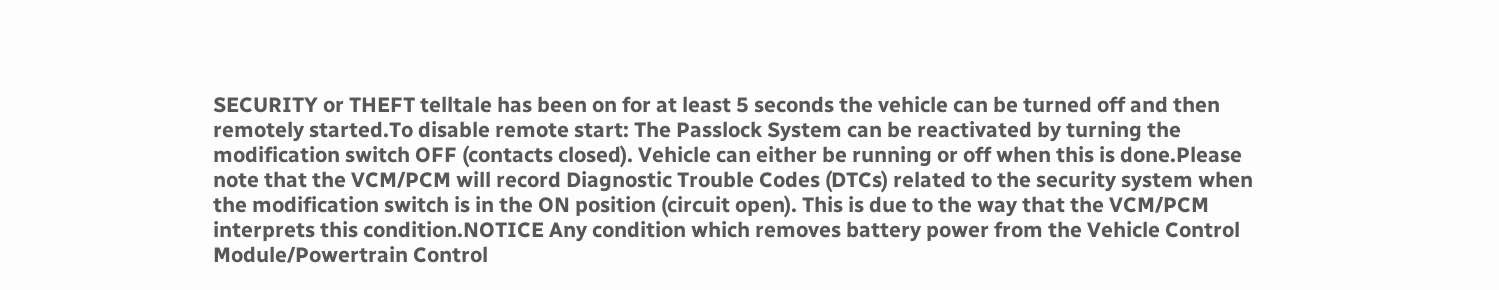SECURITY or THEFT telltale has been on for at least 5 seconds the vehicle can be turned off and then remotely started.To disable remote start: The Passlock System can be reactivated by turning the modification switch OFF (contacts closed). Vehicle can either be running or off when this is done.Please note that the VCM/PCM will record Diagnostic Trouble Codes (DTCs) related to the security system when the modification switch is in the ON position (circuit open). This is due to the way that the VCM/PCM interprets this condition.NOTICE Any condition which removes battery power from the Vehicle Control Module/Powertrain Control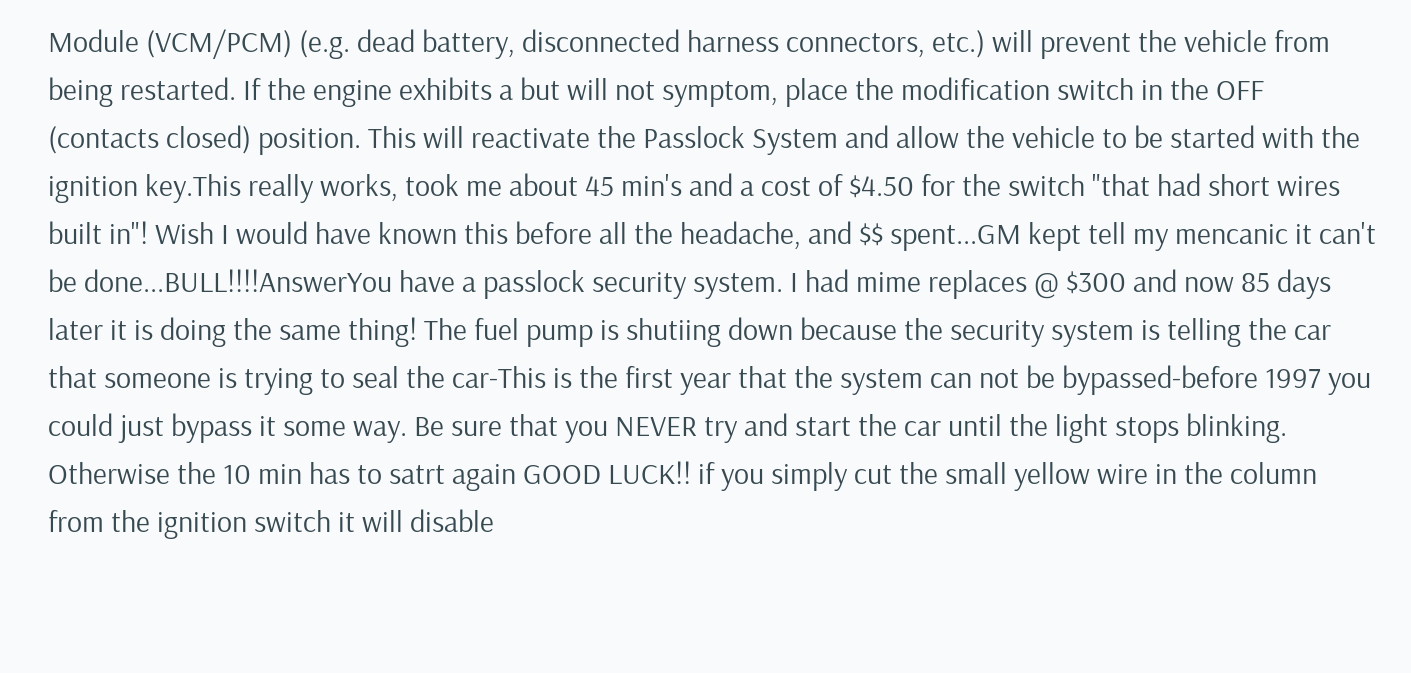Module (VCM/PCM) (e.g. dead battery, disconnected harness connectors, etc.) will prevent the vehicle from being restarted. If the engine exhibits a but will not symptom, place the modification switch in the OFF (contacts closed) position. This will reactivate the Passlock System and allow the vehicle to be started with the ignition key.This really works, took me about 45 min's and a cost of $4.50 for the switch "that had short wires built in"! Wish I would have known this before all the headache, and $$ spent...GM kept tell my mencanic it can't be done...BULL!!!!AnswerYou have a passlock security system. I had mime replaces @ $300 and now 85 days later it is doing the same thing! The fuel pump is shutiing down because the security system is telling the car that someone is trying to seal the car-This is the first year that the system can not be bypassed-before 1997 you could just bypass it some way. Be sure that you NEVER try and start the car until the light stops blinking. Otherwise the 10 min has to satrt again GOOD LUCK!! if you simply cut the small yellow wire in the column from the ignition switch it will disable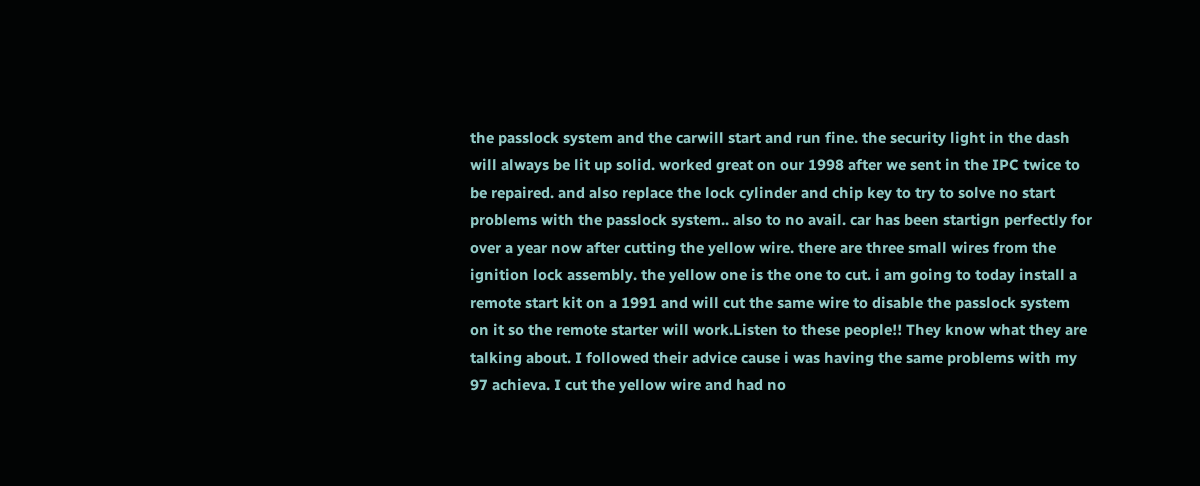the passlock system and the carwill start and run fine. the security light in the dash will always be lit up solid. worked great on our 1998 after we sent in the IPC twice to be repaired. and also replace the lock cylinder and chip key to try to solve no start problems with the passlock system.. also to no avail. car has been startign perfectly for over a year now after cutting the yellow wire. there are three small wires from the ignition lock assembly. the yellow one is the one to cut. i am going to today install a remote start kit on a 1991 and will cut the same wire to disable the passlock system on it so the remote starter will work.Listen to these people!! They know what they are talking about. I followed their advice cause i was having the same problems with my 97 achieva. I cut the yellow wire and had no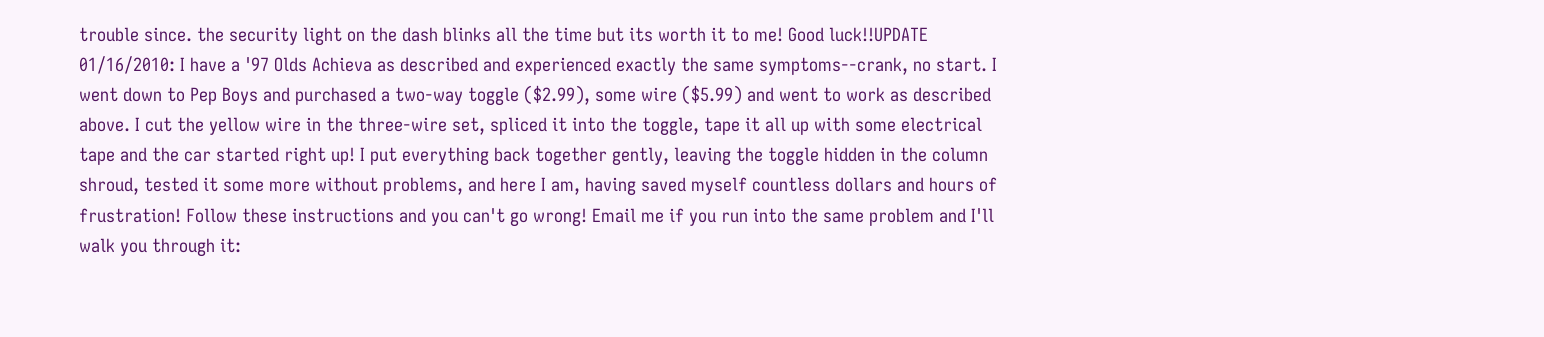trouble since. the security light on the dash blinks all the time but its worth it to me! Good luck!!UPDATE 01/16/2010: I have a '97 Olds Achieva as described and experienced exactly the same symptoms--crank, no start. I went down to Pep Boys and purchased a two-way toggle ($2.99), some wire ($5.99) and went to work as described above. I cut the yellow wire in the three-wire set, spliced it into the toggle, tape it all up with some electrical tape and the car started right up! I put everything back together gently, leaving the toggle hidden in the column shroud, tested it some more without problems, and here I am, having saved myself countless dollars and hours of frustration! Follow these instructions and you can't go wrong! Email me if you run into the same problem and I'll walk you through it: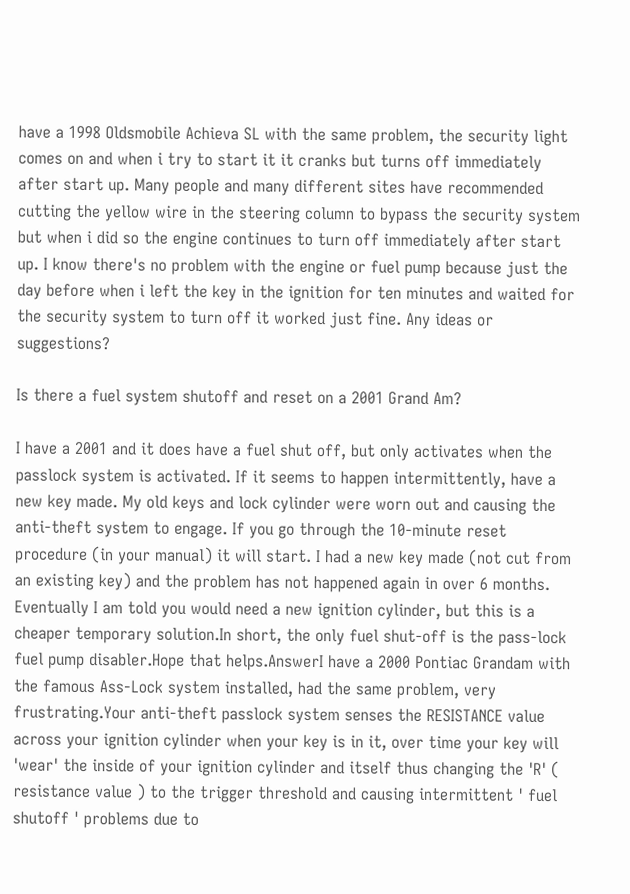have a 1998 Oldsmobile Achieva SL with the same problem, the security light comes on and when i try to start it it cranks but turns off immediately after start up. Many people and many different sites have recommended cutting the yellow wire in the steering column to bypass the security system but when i did so the engine continues to turn off immediately after start up. I know there's no problem with the engine or fuel pump because just the day before when i left the key in the ignition for ten minutes and waited for the security system to turn off it worked just fine. Any ideas or suggestions?

Is there a fuel system shutoff and reset on a 2001 Grand Am?

I have a 2001 and it does have a fuel shut off, but only activates when the passlock system is activated. If it seems to happen intermittently, have a new key made. My old keys and lock cylinder were worn out and causing the anti-theft system to engage. If you go through the 10-minute reset procedure (in your manual) it will start. I had a new key made (not cut from an existing key) and the problem has not happened again in over 6 months. Eventually I am told you would need a new ignition cylinder, but this is a cheaper temporary solution.In short, the only fuel shut-off is the pass-lock fuel pump disabler.Hope that helps.AnswerI have a 2000 Pontiac Grandam with the famous Ass-Lock system installed, had the same problem, very frustrating.Your anti-theft passlock system senses the RESISTANCE value across your ignition cylinder when your key is in it, over time your key will 'wear' the inside of your ignition cylinder and itself thus changing the 'R' ( resistance value ) to the trigger threshold and causing intermittent ' fuel shutoff ' problems due to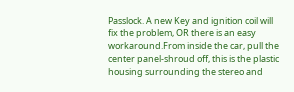Passlock. A new Key and ignition coil will fix the problem, OR there is an easy workaround.From inside the car, pull the center panel-shroud off, this is the plastic housing surrounding the stereo and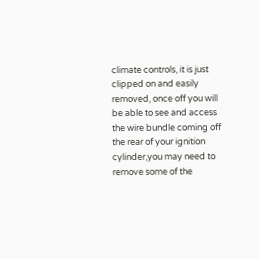climate controls, it is just clipped on and easily removed, once off you will be able to see and access the wire bundle coming off the rear of your ignition cylinder,you may need to remove some of the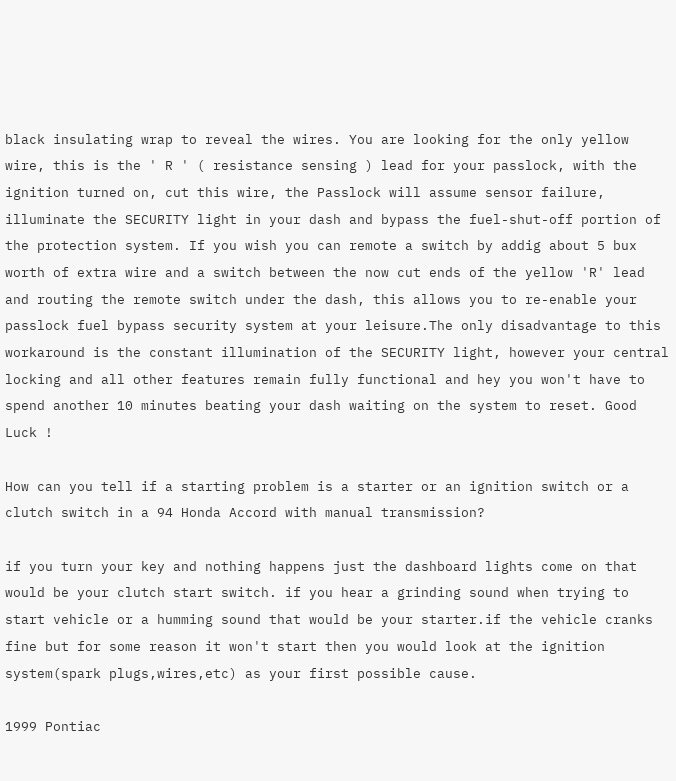black insulating wrap to reveal the wires. You are looking for the only yellow wire, this is the ' R ' ( resistance sensing ) lead for your passlock, with the ignition turned on, cut this wire, the Passlock will assume sensor failure, illuminate the SECURITY light in your dash and bypass the fuel-shut-off portion of the protection system. If you wish you can remote a switch by addig about 5 bux worth of extra wire and a switch between the now cut ends of the yellow 'R' lead and routing the remote switch under the dash, this allows you to re-enable your passlock fuel bypass security system at your leisure.The only disadvantage to this workaround is the constant illumination of the SECURITY light, however your central locking and all other features remain fully functional and hey you won't have to spend another 10 minutes beating your dash waiting on the system to reset. Good Luck !

How can you tell if a starting problem is a starter or an ignition switch or a clutch switch in a 94 Honda Accord with manual transmission?

if you turn your key and nothing happens just the dashboard lights come on that would be your clutch start switch. if you hear a grinding sound when trying to start vehicle or a humming sound that would be your starter.if the vehicle cranks fine but for some reason it won't start then you would look at the ignition system(spark plugs,wires,etc) as your first possible cause.

1999 Pontiac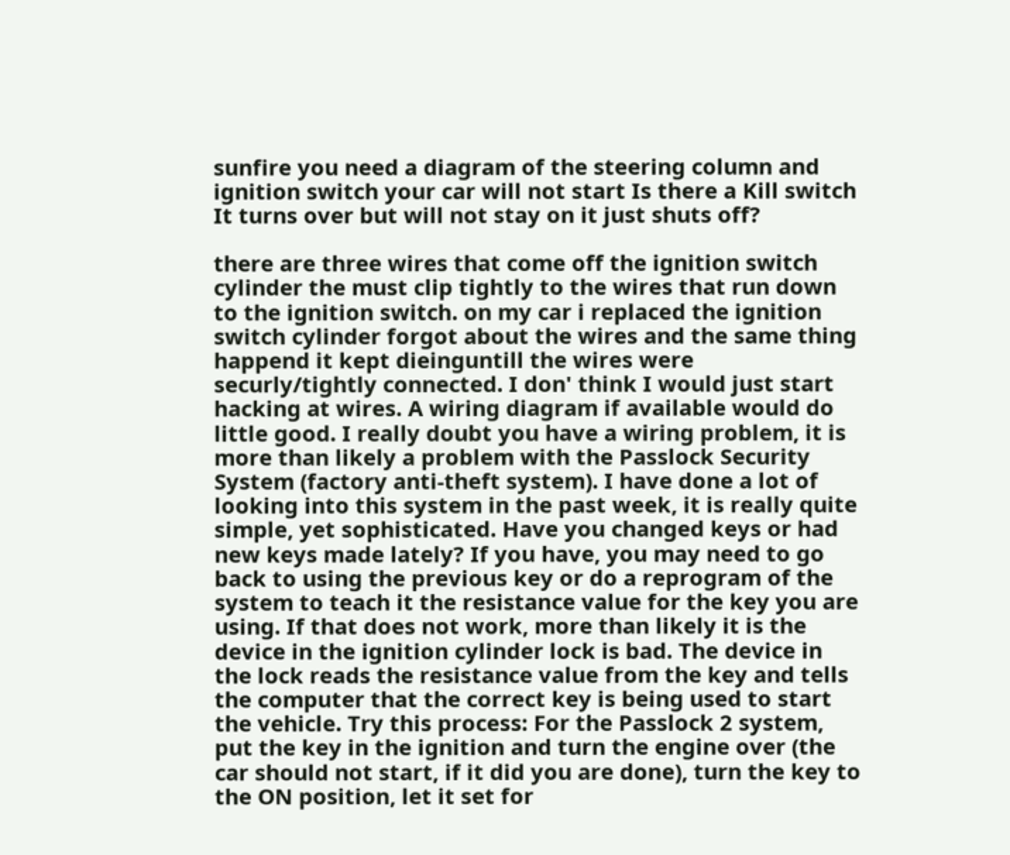sunfire you need a diagram of the steering column and ignition switch your car will not start Is there a Kill switch It turns over but will not stay on it just shuts off?

there are three wires that come off the ignition switch cylinder the must clip tightly to the wires that run down to the ignition switch. on my car i replaced the ignition switch cylinder forgot about the wires and the same thing happend it kept dieinguntill the wires were securly/tightly connected. I don' think I would just start hacking at wires. A wiring diagram if available would do little good. I really doubt you have a wiring problem, it is more than likely a problem with the Passlock Security System (factory anti-theft system). I have done a lot of looking into this system in the past week, it is really quite simple, yet sophisticated. Have you changed keys or had new keys made lately? If you have, you may need to go back to using the previous key or do a reprogram of the system to teach it the resistance value for the key you are using. If that does not work, more than likely it is the device in the ignition cylinder lock is bad. The device in the lock reads the resistance value from the key and tells the computer that the correct key is being used to start the vehicle. Try this process: For the Passlock 2 system, put the key in the ignition and turn the engine over (the car should not start, if it did you are done), turn the key to the ON position, let it set for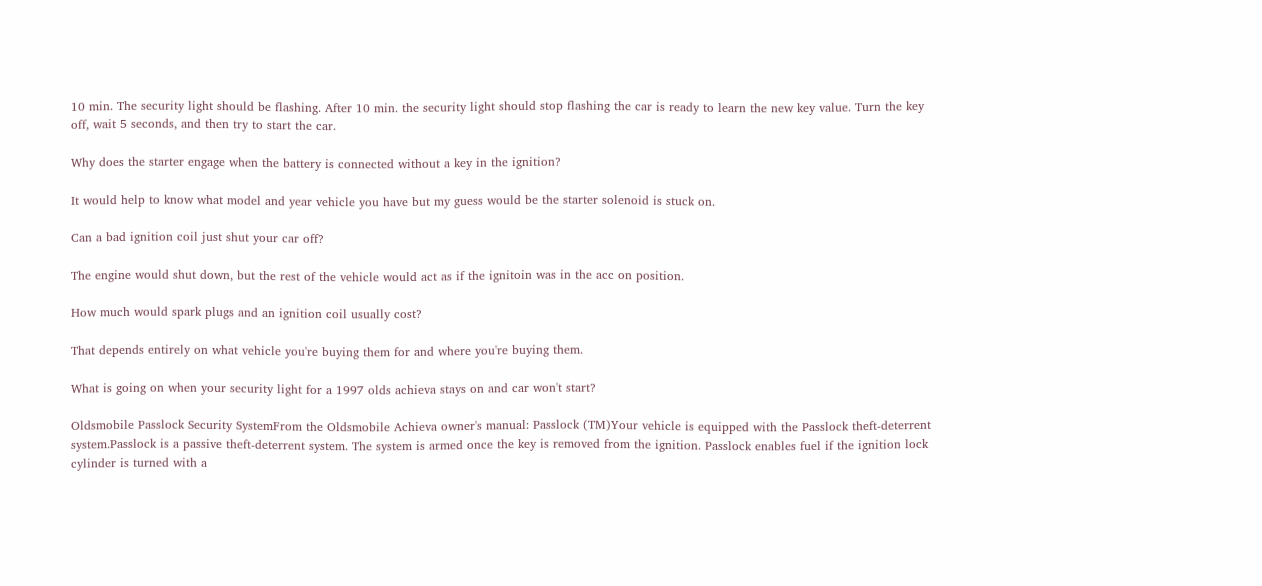10 min. The security light should be flashing. After 10 min. the security light should stop flashing the car is ready to learn the new key value. Turn the key off, wait 5 seconds, and then try to start the car.

Why does the starter engage when the battery is connected without a key in the ignition?

It would help to know what model and year vehicle you have but my guess would be the starter solenoid is stuck on.

Can a bad ignition coil just shut your car off?

The engine would shut down, but the rest of the vehicle would act as if the ignitoin was in the acc on position.

How much would spark plugs and an ignition coil usually cost?

That depends entirely on what vehicle you're buying them for and where you're buying them.

What is going on when your security light for a 1997 olds achieva stays on and car won't start?

Oldsmobile Passlock Security SystemFrom the Oldsmobile Achieva owner's manual: Passlock (TM)Your vehicle is equipped with the Passlock theft-deterrent system.Passlock is a passive theft-deterrent system. The system is armed once the key is removed from the ignition. Passlock enables fuel if the ignition lock cylinder is turned with a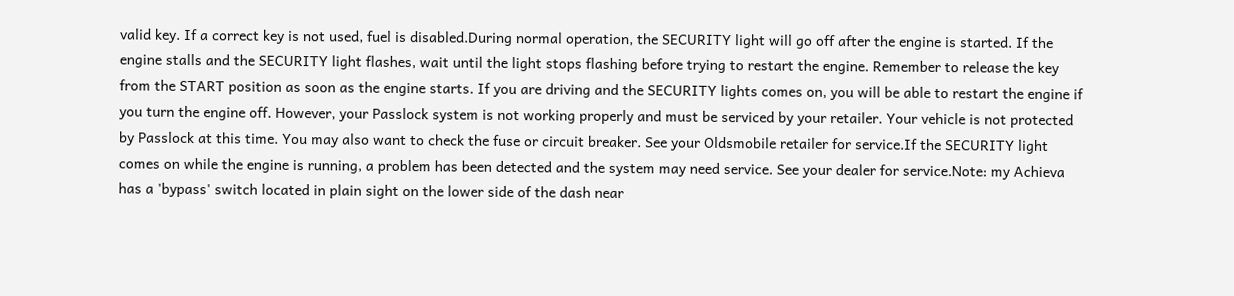valid key. If a correct key is not used, fuel is disabled.During normal operation, the SECURITY light will go off after the engine is started. If the engine stalls and the SECURITY light flashes, wait until the light stops flashing before trying to restart the engine. Remember to release the key from the START position as soon as the engine starts. If you are driving and the SECURITY lights comes on, you will be able to restart the engine if you turn the engine off. However, your Passlock system is not working properly and must be serviced by your retailer. Your vehicle is not protected by Passlock at this time. You may also want to check the fuse or circuit breaker. See your Oldsmobile retailer for service.If the SECURITY light comes on while the engine is running, a problem has been detected and the system may need service. See your dealer for service.Note: my Achieva has a 'bypass' switch located in plain sight on the lower side of the dash near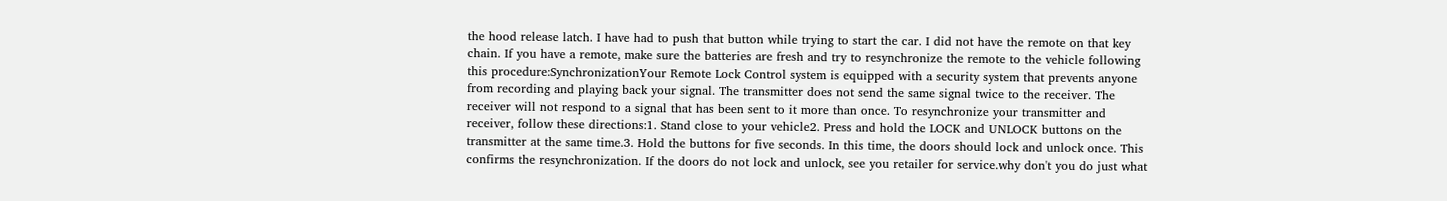the hood release latch. I have had to push that button while trying to start the car. I did not have the remote on that key chain. If you have a remote, make sure the batteries are fresh and try to resynchronize the remote to the vehicle following this procedure:SynchronizationYour Remote Lock Control system is equipped with a security system that prevents anyone from recording and playing back your signal. The transmitter does not send the same signal twice to the receiver. The receiver will not respond to a signal that has been sent to it more than once. To resynchronize your transmitter and receiver, follow these directions:1. Stand close to your vehicle2. Press and hold the LOCK and UNLOCK buttons on the transmitter at the same time.3. Hold the buttons for five seconds. In this time, the doors should lock and unlock once. This confirms the resynchronization. If the doors do not lock and unlock, see you retailer for service.why don't you do just what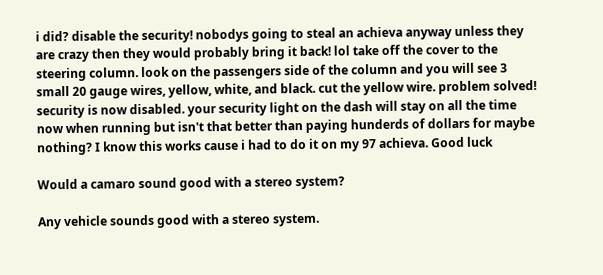i did? disable the security! nobodys going to steal an achieva anyway unless they are crazy then they would probably bring it back! lol take off the cover to the steering column. look on the passengers side of the column and you will see 3 small 20 gauge wires, yellow, white, and black. cut the yellow wire. problem solved! security is now disabled. your security light on the dash will stay on all the time now when running but isn't that better than paying hunderds of dollars for maybe nothing? I know this works cause i had to do it on my 97 achieva. Good luck

Would a camaro sound good with a stereo system?

Any vehicle sounds good with a stereo system.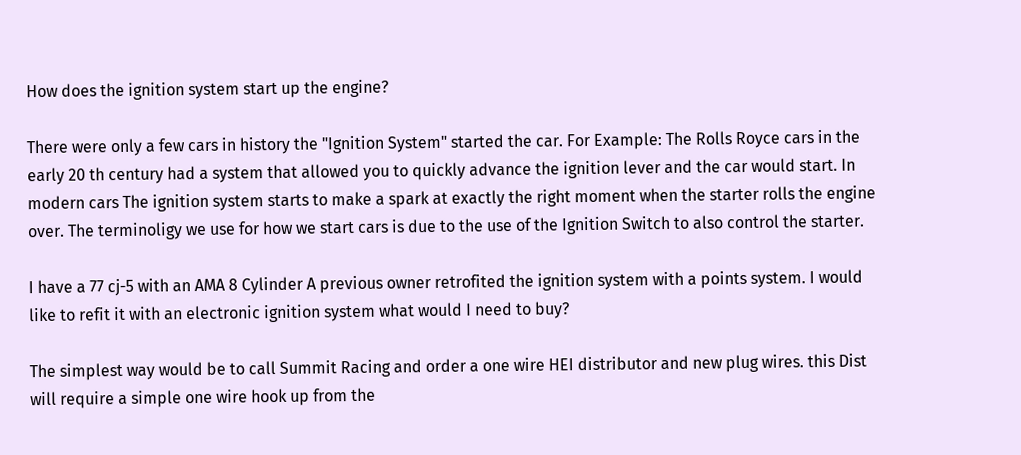How does the ignition system start up the engine?

There were only a few cars in history the "Ignition System" started the car. For Example: The Rolls Royce cars in the early 20 th century had a system that allowed you to quickly advance the ignition lever and the car would start. In modern cars The ignition system starts to make a spark at exactly the right moment when the starter rolls the engine over. The terminoligy we use for how we start cars is due to the use of the Ignition Switch to also control the starter.

I have a 77 cj-5 with an AMA 8 Cylinder A previous owner retrofited the ignition system with a points system. I would like to refit it with an electronic ignition system what would I need to buy?

The simplest way would be to call Summit Racing and order a one wire HEI distributor and new plug wires. this Dist will require a simple one wire hook up from the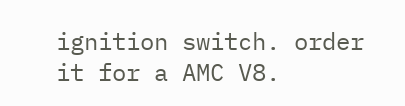ignition switch. order it for a AMC V8.